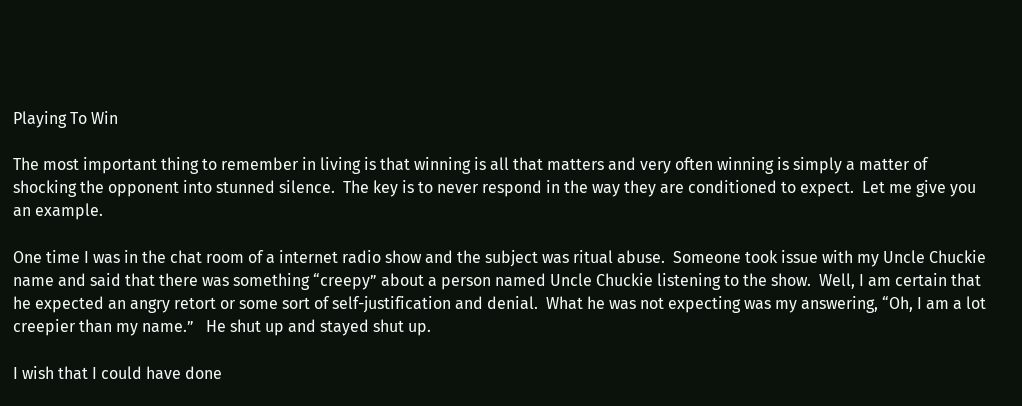Playing To Win

The most important thing to remember in living is that winning is all that matters and very often winning is simply a matter of shocking the opponent into stunned silence.  The key is to never respond in the way they are conditioned to expect.  Let me give you an example.

One time I was in the chat room of a internet radio show and the subject was ritual abuse.  Someone took issue with my Uncle Chuckie name and said that there was something “creepy” about a person named Uncle Chuckie listening to the show.  Well, I am certain that he expected an angry retort or some sort of self-justification and denial.  What he was not expecting was my answering, “Oh, I am a lot creepier than my name.”   He shut up and stayed shut up.

I wish that I could have done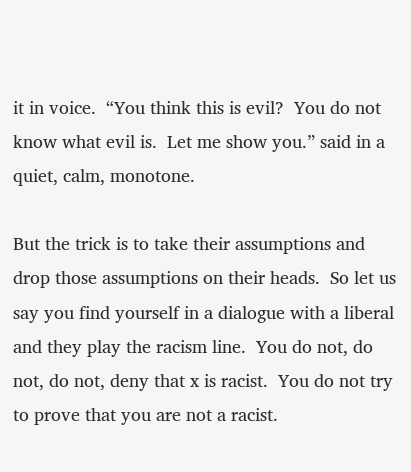it in voice.  “You think this is evil?  You do not know what evil is.  Let me show you.” said in a quiet, calm, monotone.

But the trick is to take their assumptions and drop those assumptions on their heads.  So let us say you find yourself in a dialogue with a liberal and they play the racism line.  You do not, do not, do not, deny that x is racist.  You do not try to prove that you are not a racist.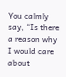You calmly say, “Is there a reason why I would care about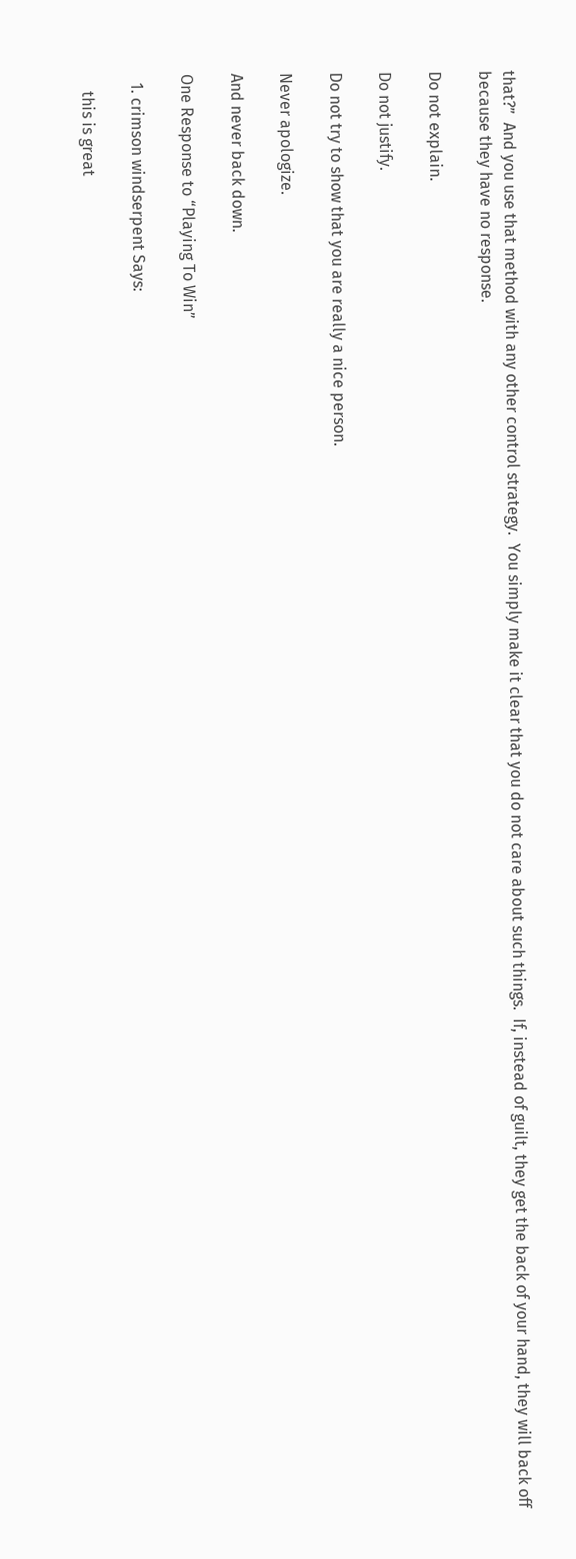that?”  And you use that method with any other control strategy.  You simply make it clear that you do not care about such things.  If, instead of guilt, they get the back of your hand, they will back off because they have no response.

Do not explain.

Do not justify.

Do not try to show that you are really a nice person.

Never apologize.

And never back down.

One Response to “Playing To Win”

  1. crimson windserpent Says:

    this is great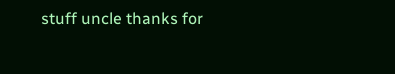stuff uncle thanks for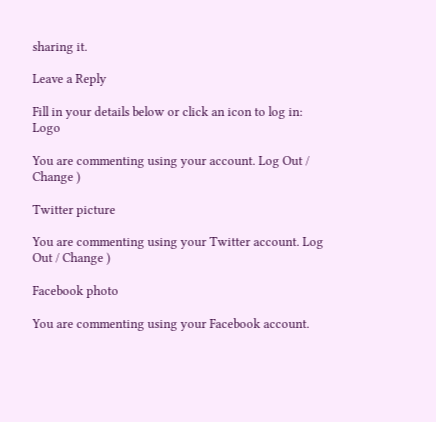sharing it.

Leave a Reply

Fill in your details below or click an icon to log in: Logo

You are commenting using your account. Log Out / Change )

Twitter picture

You are commenting using your Twitter account. Log Out / Change )

Facebook photo

You are commenting using your Facebook account.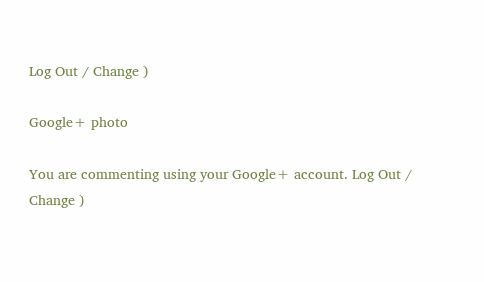Log Out / Change )

Google+ photo

You are commenting using your Google+ account. Log Out / Change )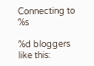Connecting to %s

%d bloggers like this: